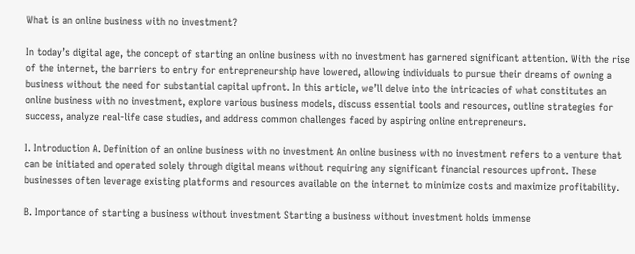What is an online business with no investment?

In today’s digital age, the concept of starting an online business with no investment has garnered significant attention. With the rise of the internet, the barriers to entry for entrepreneurship have lowered, allowing individuals to pursue their dreams of owning a business without the need for substantial capital upfront. In this article, we’ll delve into the intricacies of what constitutes an online business with no investment, explore various business models, discuss essential tools and resources, outline strategies for success, analyze real-life case studies, and address common challenges faced by aspiring online entrepreneurs.

I. Introduction A. Definition of an online business with no investment An online business with no investment refers to a venture that can be initiated and operated solely through digital means without requiring any significant financial resources upfront. These businesses often leverage existing platforms and resources available on the internet to minimize costs and maximize profitability.

B. Importance of starting a business without investment Starting a business without investment holds immense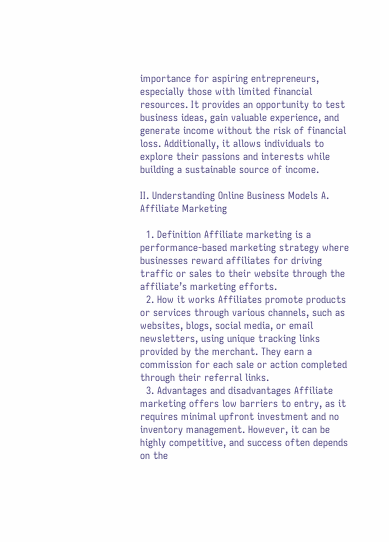importance for aspiring entrepreneurs, especially those with limited financial resources. It provides an opportunity to test business ideas, gain valuable experience, and generate income without the risk of financial loss. Additionally, it allows individuals to explore their passions and interests while building a sustainable source of income.

II. Understanding Online Business Models A. Affiliate Marketing

  1. Definition Affiliate marketing is a performance-based marketing strategy where businesses reward affiliates for driving traffic or sales to their website through the affiliate’s marketing efforts.
  2. How it works Affiliates promote products or services through various channels, such as websites, blogs, social media, or email newsletters, using unique tracking links provided by the merchant. They earn a commission for each sale or action completed through their referral links.
  3. Advantages and disadvantages Affiliate marketing offers low barriers to entry, as it requires minimal upfront investment and no inventory management. However, it can be highly competitive, and success often depends on the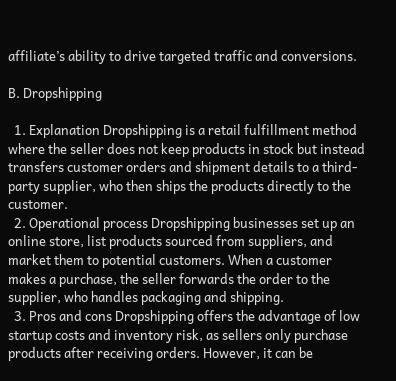affiliate’s ability to drive targeted traffic and conversions.

B. Dropshipping

  1. Explanation Dropshipping is a retail fulfillment method where the seller does not keep products in stock but instead transfers customer orders and shipment details to a third-party supplier, who then ships the products directly to the customer.
  2. Operational process Dropshipping businesses set up an online store, list products sourced from suppliers, and market them to potential customers. When a customer makes a purchase, the seller forwards the order to the supplier, who handles packaging and shipping.
  3. Pros and cons Dropshipping offers the advantage of low startup costs and inventory risk, as sellers only purchase products after receiving orders. However, it can be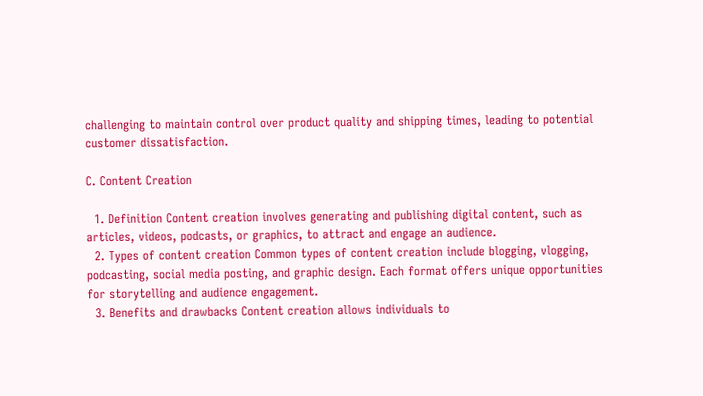challenging to maintain control over product quality and shipping times, leading to potential customer dissatisfaction.

C. Content Creation

  1. Definition Content creation involves generating and publishing digital content, such as articles, videos, podcasts, or graphics, to attract and engage an audience.
  2. Types of content creation Common types of content creation include blogging, vlogging, podcasting, social media posting, and graphic design. Each format offers unique opportunities for storytelling and audience engagement.
  3. Benefits and drawbacks Content creation allows individuals to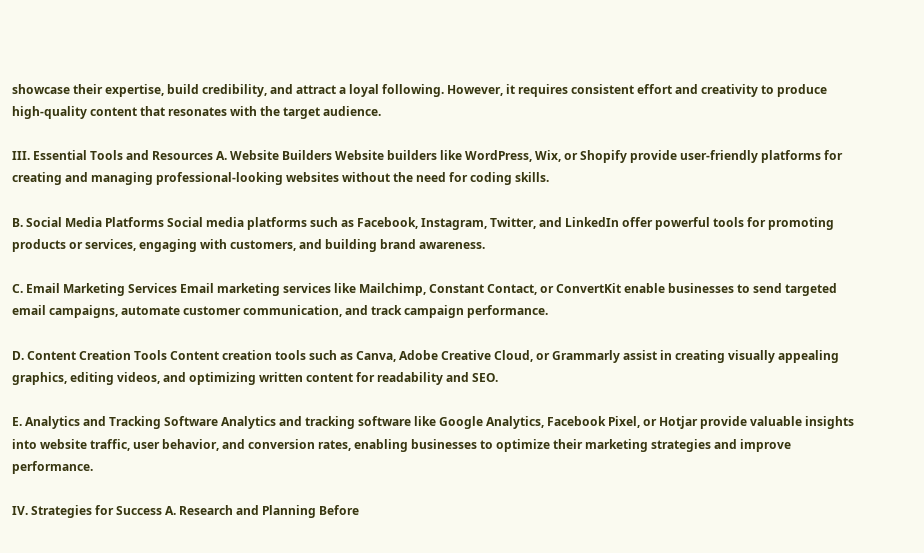showcase their expertise, build credibility, and attract a loyal following. However, it requires consistent effort and creativity to produce high-quality content that resonates with the target audience.

III. Essential Tools and Resources A. Website Builders Website builders like WordPress, Wix, or Shopify provide user-friendly platforms for creating and managing professional-looking websites without the need for coding skills.

B. Social Media Platforms Social media platforms such as Facebook, Instagram, Twitter, and LinkedIn offer powerful tools for promoting products or services, engaging with customers, and building brand awareness.

C. Email Marketing Services Email marketing services like Mailchimp, Constant Contact, or ConvertKit enable businesses to send targeted email campaigns, automate customer communication, and track campaign performance.

D. Content Creation Tools Content creation tools such as Canva, Adobe Creative Cloud, or Grammarly assist in creating visually appealing graphics, editing videos, and optimizing written content for readability and SEO.

E. Analytics and Tracking Software Analytics and tracking software like Google Analytics, Facebook Pixel, or Hotjar provide valuable insights into website traffic, user behavior, and conversion rates, enabling businesses to optimize their marketing strategies and improve performance.

IV. Strategies for Success A. Research and Planning Before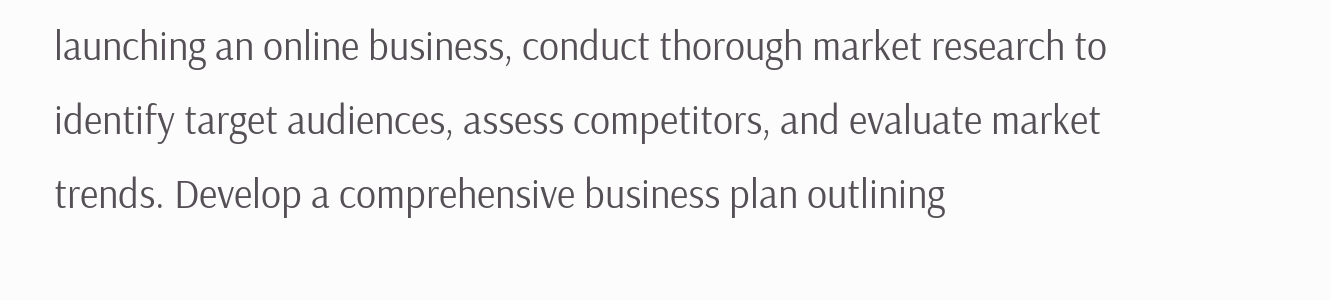launching an online business, conduct thorough market research to identify target audiences, assess competitors, and evaluate market trends. Develop a comprehensive business plan outlining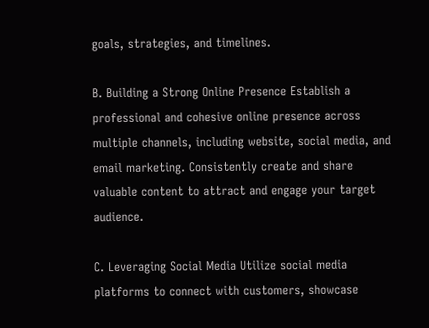goals, strategies, and timelines.

B. Building a Strong Online Presence Establish a professional and cohesive online presence across multiple channels, including website, social media, and email marketing. Consistently create and share valuable content to attract and engage your target audience.

C. Leveraging Social Media Utilize social media platforms to connect with customers, showcase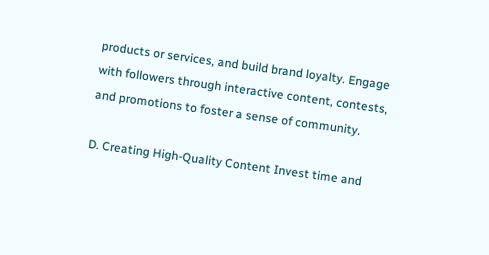products or services, and build brand loyalty. Engage with followers through interactive content, contests, and promotions to foster a sense of community.

D. Creating High-Quality Content Invest time and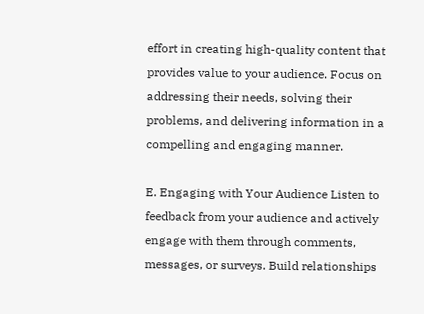effort in creating high-quality content that provides value to your audience. Focus on addressing their needs, solving their problems, and delivering information in a compelling and engaging manner.

E. Engaging with Your Audience Listen to feedback from your audience and actively engage with them through comments, messages, or surveys. Build relationships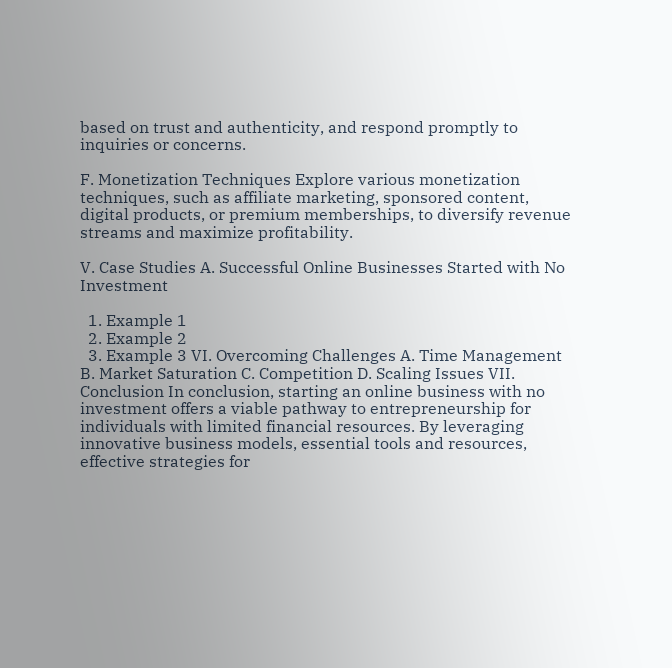based on trust and authenticity, and respond promptly to inquiries or concerns.

F. Monetization Techniques Explore various monetization techniques, such as affiliate marketing, sponsored content, digital products, or premium memberships, to diversify revenue streams and maximize profitability.

V. Case Studies A. Successful Online Businesses Started with No Investment

  1. Example 1
  2. Example 2
  3. Example 3 VI. Overcoming Challenges A. Time Management B. Market Saturation C. Competition D. Scaling Issues VII. Conclusion In conclusion, starting an online business with no investment offers a viable pathway to entrepreneurship for individuals with limited financial resources. By leveraging innovative business models, essential tools and resources, effective strategies for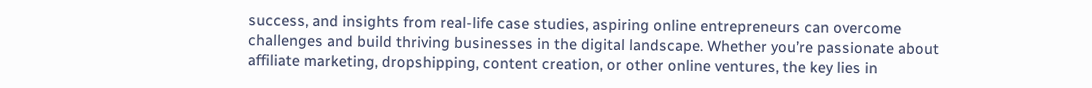success, and insights from real-life case studies, aspiring online entrepreneurs can overcome challenges and build thriving businesses in the digital landscape. Whether you’re passionate about affiliate marketing, dropshipping, content creation, or other online ventures, the key lies in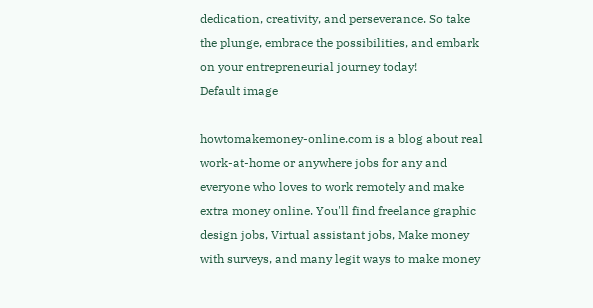dedication, creativity, and perseverance. So take the plunge, embrace the possibilities, and embark on your entrepreneurial journey today!
Default image

howtomakemoney-online.com is a blog about real work-at-home or anywhere jobs for any and everyone who loves to work remotely and make extra money online. You'll find freelance graphic design jobs, Virtual assistant jobs, Make money with surveys, and many legit ways to make money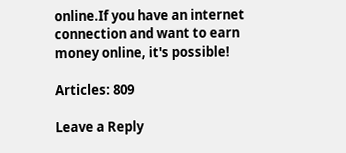online.If you have an internet connection and want to earn money online, it's possible!

Articles: 809

Leave a Reply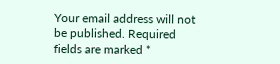Your email address will not be published. Required fields are marked *